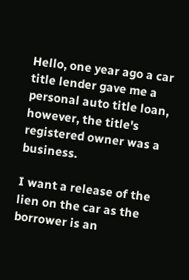Hello, one year ago a car title lender gave me a personal auto title loan, however, the title's registered owner was a business.

I want a release of the lien on the car as the borrower is an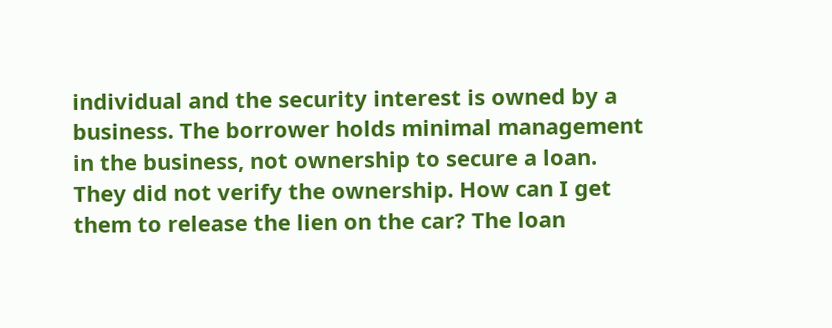individual and the security interest is owned by a business. The borrower holds minimal management in the business, not ownership to secure a loan. They did not verify the ownership. How can I get them to release the lien on the car? The loan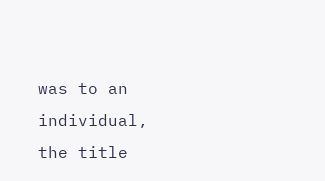was to an individual, the title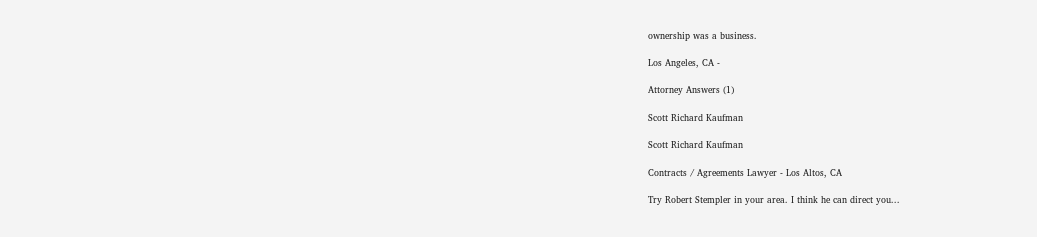ownership was a business.

Los Angeles, CA -

Attorney Answers (1)

Scott Richard Kaufman

Scott Richard Kaufman

Contracts / Agreements Lawyer - Los Altos, CA

Try Robert Stempler in your area. I think he can direct you...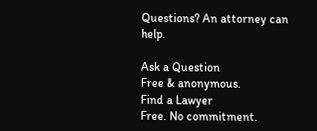Questions? An attorney can help.

Ask a Question
Free & anonymous.
Find a Lawyer
Free. No commitment.